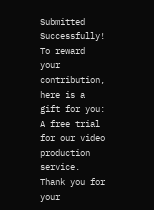Submitted Successfully!
To reward your contribution, here is a gift for you: A free trial for our video production service.
Thank you for your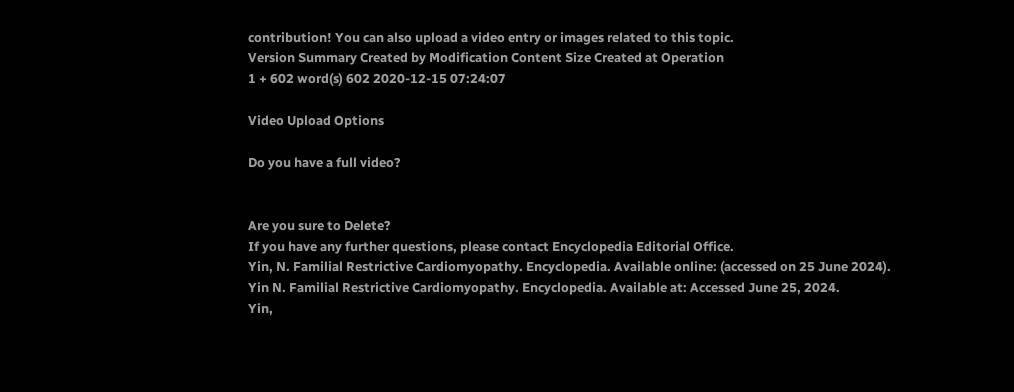contribution! You can also upload a video entry or images related to this topic.
Version Summary Created by Modification Content Size Created at Operation
1 + 602 word(s) 602 2020-12-15 07:24:07

Video Upload Options

Do you have a full video?


Are you sure to Delete?
If you have any further questions, please contact Encyclopedia Editorial Office.
Yin, N. Familial Restrictive Cardiomyopathy. Encyclopedia. Available online: (accessed on 25 June 2024).
Yin N. Familial Restrictive Cardiomyopathy. Encyclopedia. Available at: Accessed June 25, 2024.
Yin,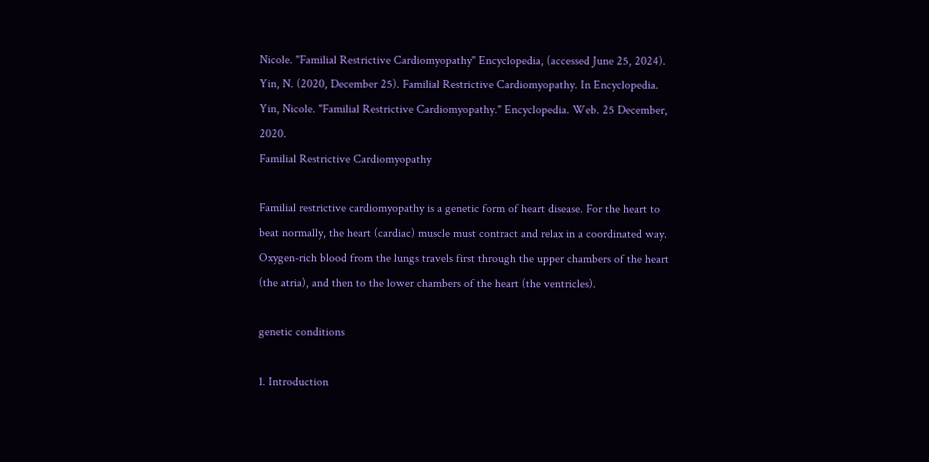Nicole. "Familial Restrictive Cardiomyopathy" Encyclopedia, (accessed June 25, 2024).
Yin, N. (2020, December 25). Familial Restrictive Cardiomyopathy. In Encyclopedia.
Yin, Nicole. "Familial Restrictive Cardiomyopathy." Encyclopedia. Web. 25 December, 2020.
Familial Restrictive Cardiomyopathy

Familial restrictive cardiomyopathy is a genetic form of heart disease. For the heart to beat normally, the heart (cardiac) muscle must contract and relax in a coordinated way. Oxygen-rich blood from the lungs travels first through the upper chambers of the heart (the atria), and then to the lower chambers of the heart (the ventricles).

genetic conditions

1. Introduction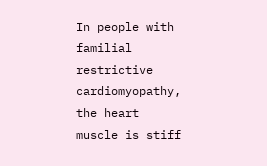In people with familial restrictive cardiomyopathy, the heart muscle is stiff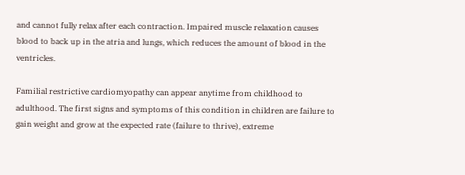and cannot fully relax after each contraction. Impaired muscle relaxation causes blood to back up in the atria and lungs, which reduces the amount of blood in the ventricles.

Familial restrictive cardiomyopathy can appear anytime from childhood to adulthood. The first signs and symptoms of this condition in children are failure to gain weight and grow at the expected rate (failure to thrive), extreme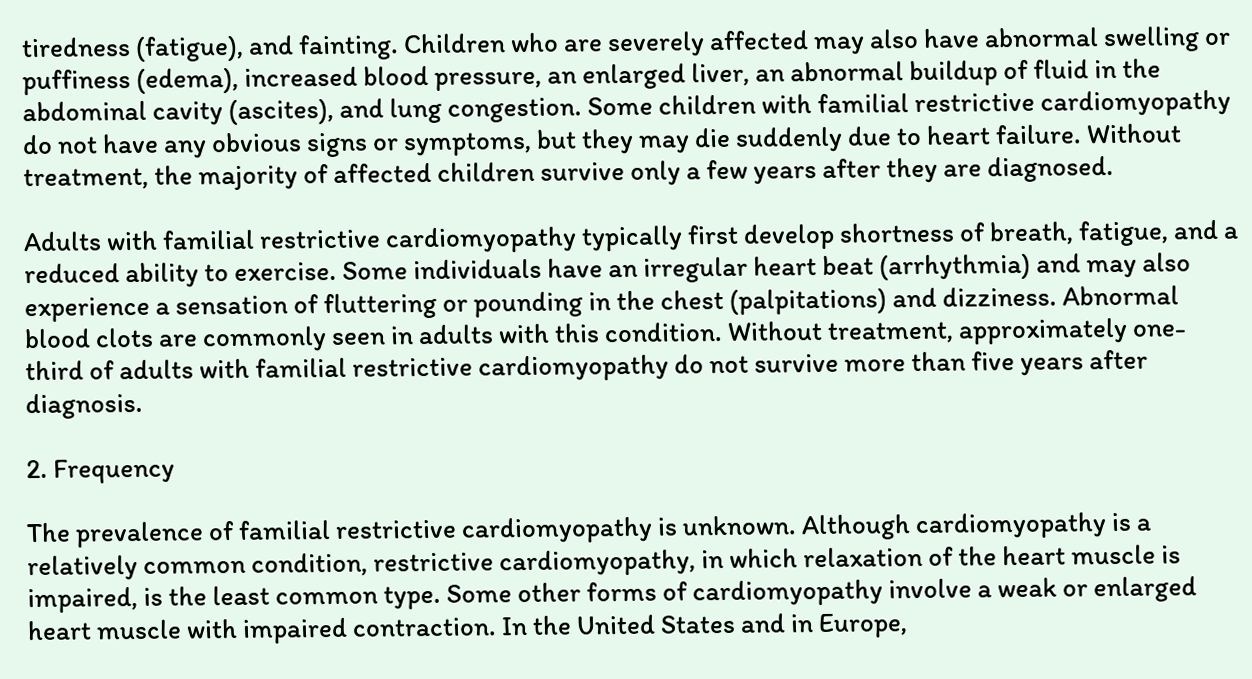tiredness (fatigue), and fainting. Children who are severely affected may also have abnormal swelling or puffiness (edema), increased blood pressure, an enlarged liver, an abnormal buildup of fluid in the abdominal cavity (ascites), and lung congestion. Some children with familial restrictive cardiomyopathy do not have any obvious signs or symptoms, but they may die suddenly due to heart failure. Without treatment, the majority of affected children survive only a few years after they are diagnosed.

Adults with familial restrictive cardiomyopathy typically first develop shortness of breath, fatigue, and a reduced ability to exercise. Some individuals have an irregular heart beat (arrhythmia) and may also experience a sensation of fluttering or pounding in the chest (palpitations) and dizziness. Abnormal blood clots are commonly seen in adults with this condition. Without treatment, approximately one-third of adults with familial restrictive cardiomyopathy do not survive more than five years after diagnosis.

2. Frequency

The prevalence of familial restrictive cardiomyopathy is unknown. Although cardiomyopathy is a relatively common condition, restrictive cardiomyopathy, in which relaxation of the heart muscle is impaired, is the least common type. Some other forms of cardiomyopathy involve a weak or enlarged heart muscle with impaired contraction. In the United States and in Europe,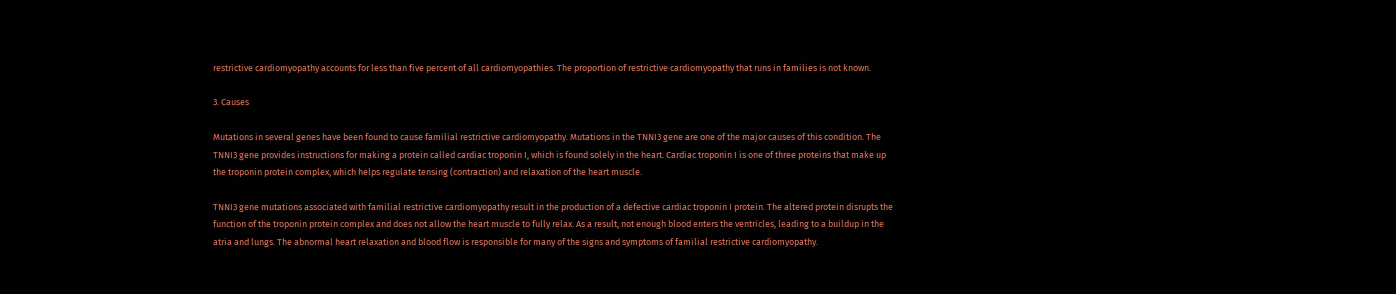restrictive cardiomyopathy accounts for less than five percent of all cardiomyopathies. The proportion of restrictive cardiomyopathy that runs in families is not known.

3. Causes

Mutations in several genes have been found to cause familial restrictive cardiomyopathy. Mutations in the TNNI3 gene are one of the major causes of this condition. The TNNI3 gene provides instructions for making a protein called cardiac troponin I, which is found solely in the heart. Cardiac troponin I is one of three proteins that make up the troponin protein complex, which helps regulate tensing (contraction) and relaxation of the heart muscle.

TNNI3 gene mutations associated with familial restrictive cardiomyopathy result in the production of a defective cardiac troponin I protein. The altered protein disrupts the function of the troponin protein complex and does not allow the heart muscle to fully relax. As a result, not enough blood enters the ventricles, leading to a buildup in the atria and lungs. The abnormal heart relaxation and blood flow is responsible for many of the signs and symptoms of familial restrictive cardiomyopathy.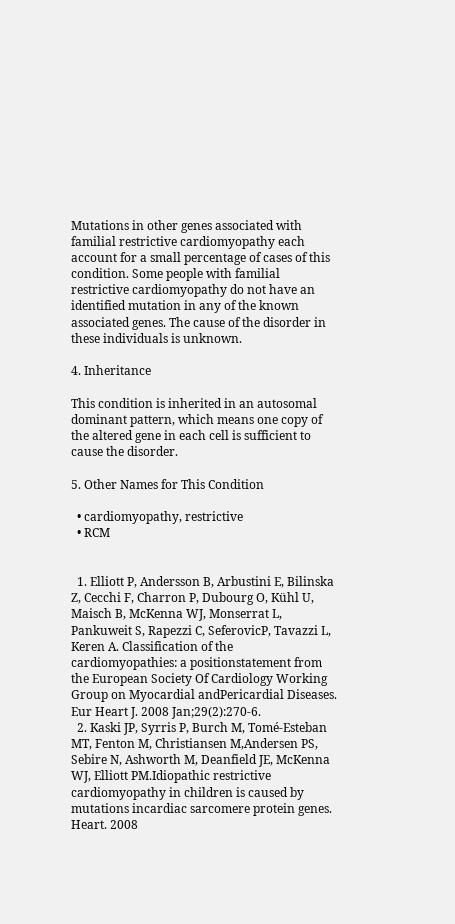Mutations in other genes associated with familial restrictive cardiomyopathy each account for a small percentage of cases of this condition. Some people with familial restrictive cardiomyopathy do not have an identified mutation in any of the known associated genes. The cause of the disorder in these individuals is unknown.

4. Inheritance

This condition is inherited in an autosomal dominant pattern, which means one copy of the altered gene in each cell is sufficient to cause the disorder.

5. Other Names for This Condition

  • cardiomyopathy, restrictive
  • RCM


  1. Elliott P, Andersson B, Arbustini E, Bilinska Z, Cecchi F, Charron P, Dubourg O, Kühl U, Maisch B, McKenna WJ, Monserrat L, Pankuweit S, Rapezzi C, SeferovicP, Tavazzi L, Keren A. Classification of the cardiomyopathies: a positionstatement from the European Society Of Cardiology Working Group on Myocardial andPericardial Diseases. Eur Heart J. 2008 Jan;29(2):270-6.
  2. Kaski JP, Syrris P, Burch M, Tomé-Esteban MT, Fenton M, Christiansen M,Andersen PS, Sebire N, Ashworth M, Deanfield JE, McKenna WJ, Elliott PM.Idiopathic restrictive cardiomyopathy in children is caused by mutations incardiac sarcomere protein genes. Heart. 2008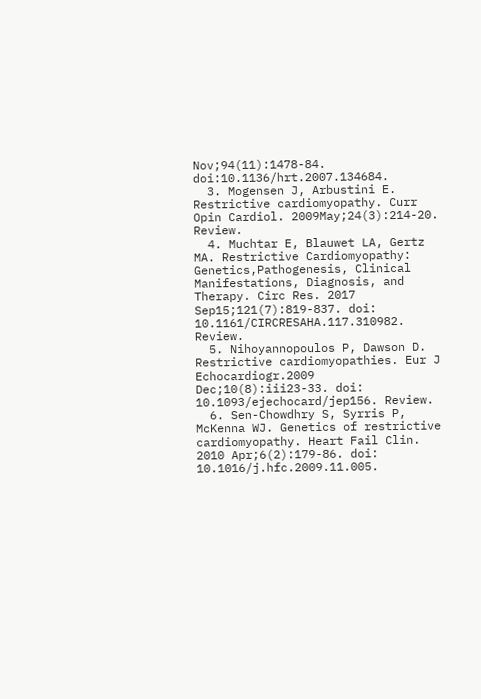Nov;94(11):1478-84. doi:10.1136/hrt.2007.134684.
  3. Mogensen J, Arbustini E. Restrictive cardiomyopathy. Curr Opin Cardiol. 2009May;24(3):214-20. Review.
  4. Muchtar E, Blauwet LA, Gertz MA. Restrictive Cardiomyopathy: Genetics,Pathogenesis, Clinical Manifestations, Diagnosis, and Therapy. Circ Res. 2017 Sep15;121(7):819-837. doi: 10.1161/CIRCRESAHA.117.310982. Review.
  5. Nihoyannopoulos P, Dawson D. Restrictive cardiomyopathies. Eur J Echocardiogr.2009 Dec;10(8):iii23-33. doi: 10.1093/ejechocard/jep156. Review.
  6. Sen-Chowdhry S, Syrris P, McKenna WJ. Genetics of restrictive cardiomyopathy. Heart Fail Clin. 2010 Apr;6(2):179-86. doi: 10.1016/j.hfc.2009.11.005.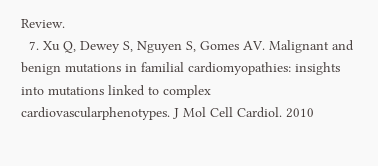Review.
  7. Xu Q, Dewey S, Nguyen S, Gomes AV. Malignant and benign mutations in familial cardiomyopathies: insights into mutations linked to complex cardiovascularphenotypes. J Mol Cell Cardiol. 2010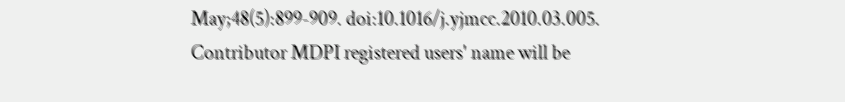May;48(5):899-909. doi:10.1016/j.yjmcc.2010.03.005.
Contributor MDPI registered users' name will be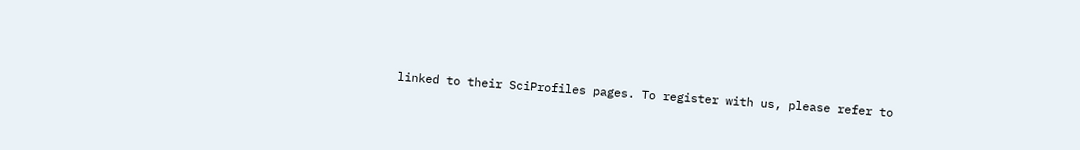linked to their SciProfiles pages. To register with us, please refer to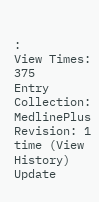:
View Times: 375
Entry Collection: MedlinePlus
Revision: 1 time (View History)
Update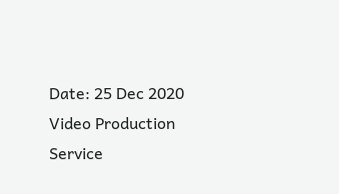Date: 25 Dec 2020
Video Production Service